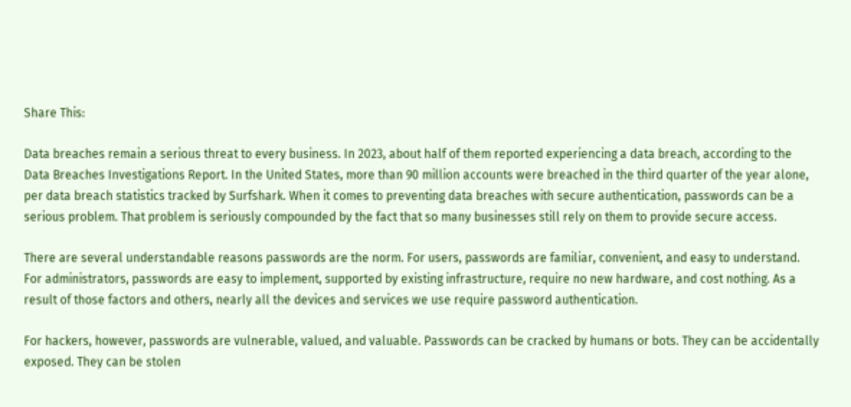Share This:

Data breaches remain a serious threat to every business. In 2023, about half of them reported experiencing a data breach, according to the Data Breaches Investigations Report. In the United States, more than 90 million accounts were breached in the third quarter of the year alone, per data breach statistics tracked by Surfshark. When it comes to preventing data breaches with secure authentication, passwords can be a serious problem. That problem is seriously compounded by the fact that so many businesses still rely on them to provide secure access.

There are several understandable reasons passwords are the norm. For users, passwords are familiar, convenient, and easy to understand. For administrators, passwords are easy to implement, supported by existing infrastructure, require no new hardware, and cost nothing. As a result of those factors and others, nearly all the devices and services we use require password authentication.

For hackers, however, passwords are vulnerable, valued, and valuable. Passwords can be cracked by humans or bots. They can be accidentally exposed. They can be stolen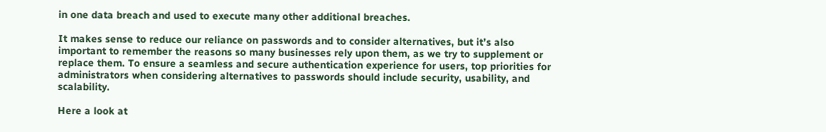in one data breach and used to execute many other additional breaches.

It makes sense to reduce our reliance on passwords and to consider alternatives, but it’s also important to remember the reasons so many businesses rely upon them, as we try to supplement or replace them. To ensure a seamless and secure authentication experience for users, top priorities for administrators when considering alternatives to passwords should include security, usability, and scalability.

Here a look at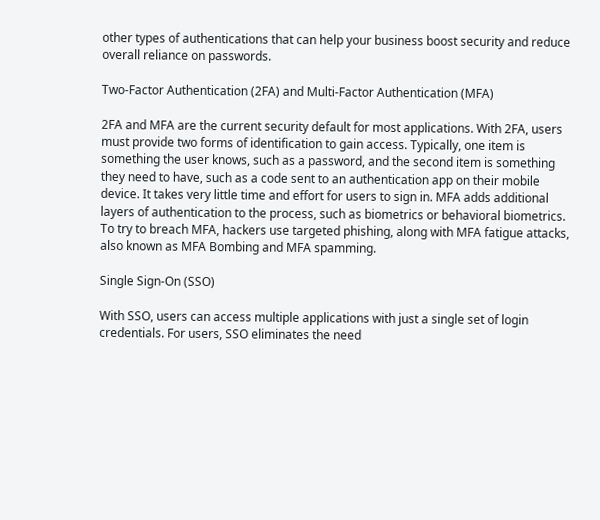other types of authentications that can help your business boost security and reduce overall reliance on passwords.

Two-Factor Authentication (2FA) and Multi-Factor Authentication (MFA)

2FA and MFA are the current security default for most applications. With 2FA, users must provide two forms of identification to gain access. Typically, one item is something the user knows, such as a password, and the second item is something they need to have, such as a code sent to an authentication app on their mobile device. It takes very little time and effort for users to sign in. MFA adds additional layers of authentication to the process, such as biometrics or behavioral biometrics. To try to breach MFA, hackers use targeted phishing, along with MFA fatigue attacks, also known as MFA Bombing and MFA spamming.

Single Sign-On (SSO)

With SSO, users can access multiple applications with just a single set of login credentials. For users, SSO eliminates the need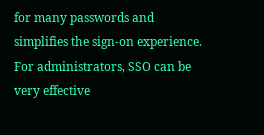for many passwords and simplifies the sign-on experience. For administrators, SSO can be very effective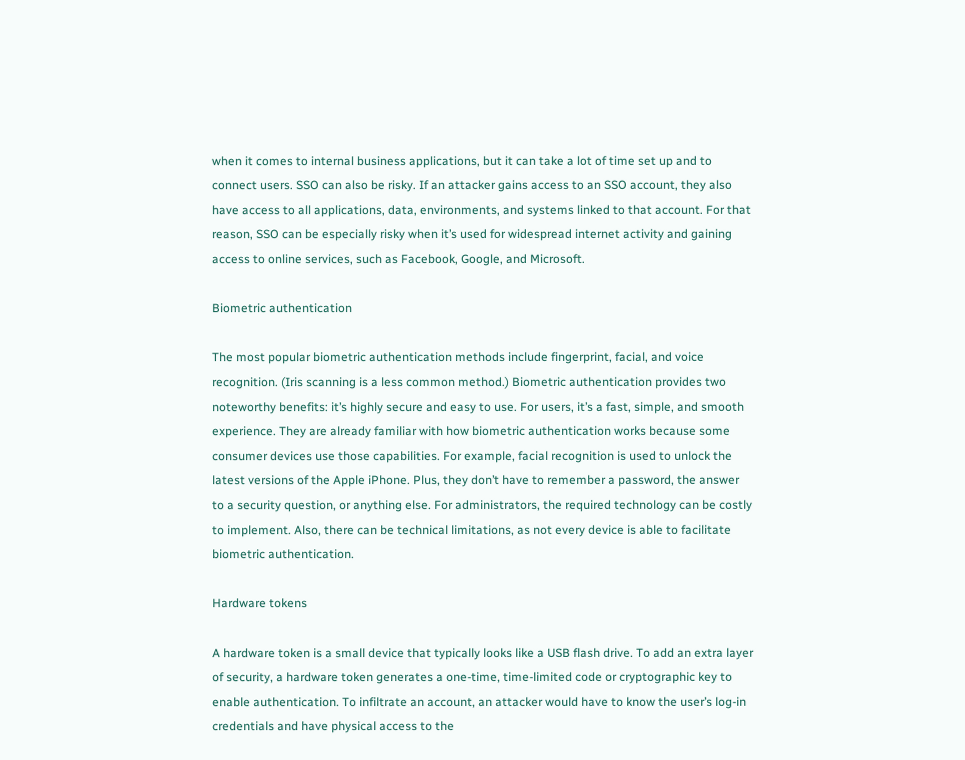when it comes to internal business applications, but it can take a lot of time set up and to connect users. SSO can also be risky. If an attacker gains access to an SSO account, they also have access to all applications, data, environments, and systems linked to that account. For that reason, SSO can be especially risky when it’s used for widespread internet activity and gaining access to online services, such as Facebook, Google, and Microsoft.

Biometric authentication

The most popular biometric authentication methods include fingerprint, facial, and voice recognition. (Iris scanning is a less common method.) Biometric authentication provides two noteworthy benefits: it’s highly secure and easy to use. For users, it’s a fast, simple, and smooth experience. They are already familiar with how biometric authentication works because some consumer devices use those capabilities. For example, facial recognition is used to unlock the latest versions of the Apple iPhone. Plus, they don’t have to remember a password, the answer to a security question, or anything else. For administrators, the required technology can be costly to implement. Also, there can be technical limitations, as not every device is able to facilitate biometric authentication.

Hardware tokens

A hardware token is a small device that typically looks like a USB flash drive. To add an extra layer of security, a hardware token generates a one-time, time-limited code or cryptographic key to enable authentication. To infiltrate an account, an attacker would have to know the user’s log-in credentials and have physical access to the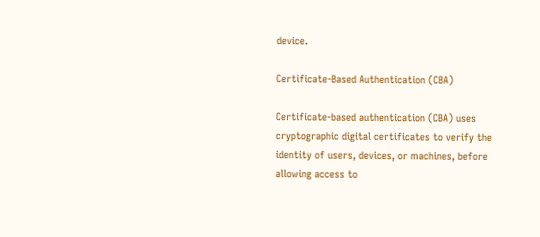device.

Certificate-Based Authentication (CBA)

Certificate-based authentication (CBA) uses cryptographic digital certificates to verify the identity of users, devices, or machines, before allowing access to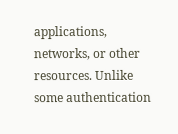applications, networks, or other resources. Unlike some authentication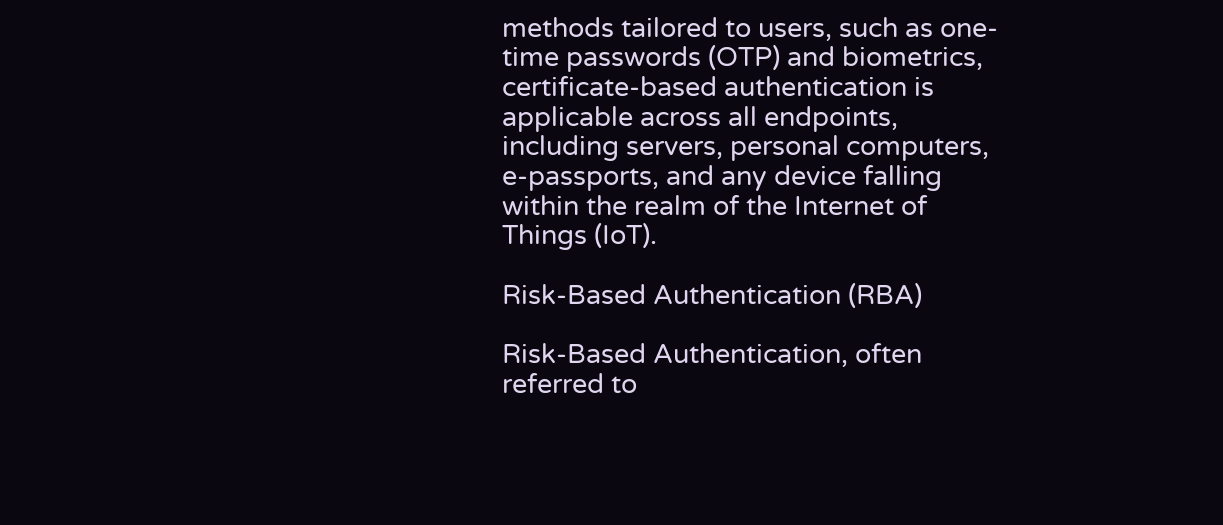methods tailored to users, such as one-time passwords (OTP) and biometrics, certificate-based authentication is applicable across all endpoints, including servers, personal computers, e-passports, and any device falling within the realm of the Internet of Things (IoT).

Risk-Based Authentication (RBA)

Risk-Based Authentication, often referred to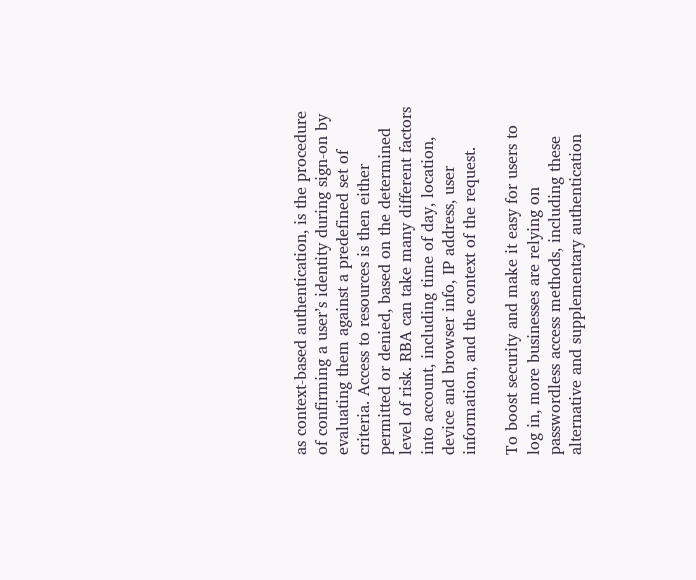as context-based authentication, is the procedure of confirming a user’s identity during sign-on by evaluating them against a predefined set of criteria. Access to resources is then either permitted or denied, based on the determined level of risk. RBA can take many different factors into account, including time of day, location, device and browser info, IP address, user information, and the context of the request.

To boost security and make it easy for users to log in, more businesses are relying on passwordless access methods, including these alternative and supplementary authentication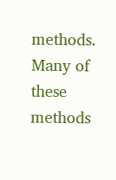methods. Many of these methods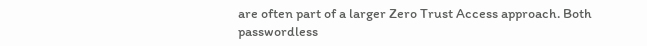are often part of a larger Zero Trust Access approach. Both passwordless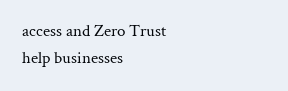access and Zero Trust help businesses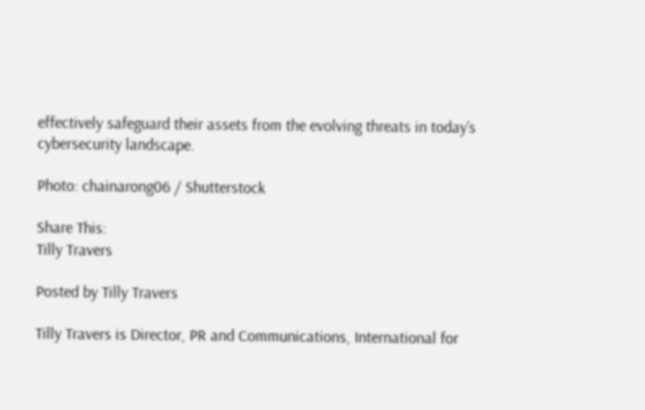effectively safeguard their assets from the evolving threats in today’s cybersecurity landscape.

Photo: chainarong06 / Shutterstock

Share This:
Tilly Travers

Posted by Tilly Travers

Tilly Travers is Director, PR and Communications, International for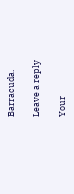Barracuda.

Leave a reply

Your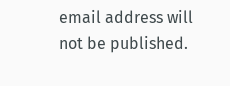email address will not be published.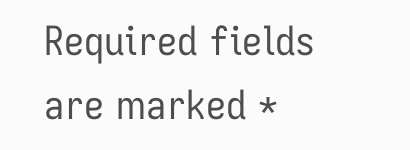Required fields are marked *